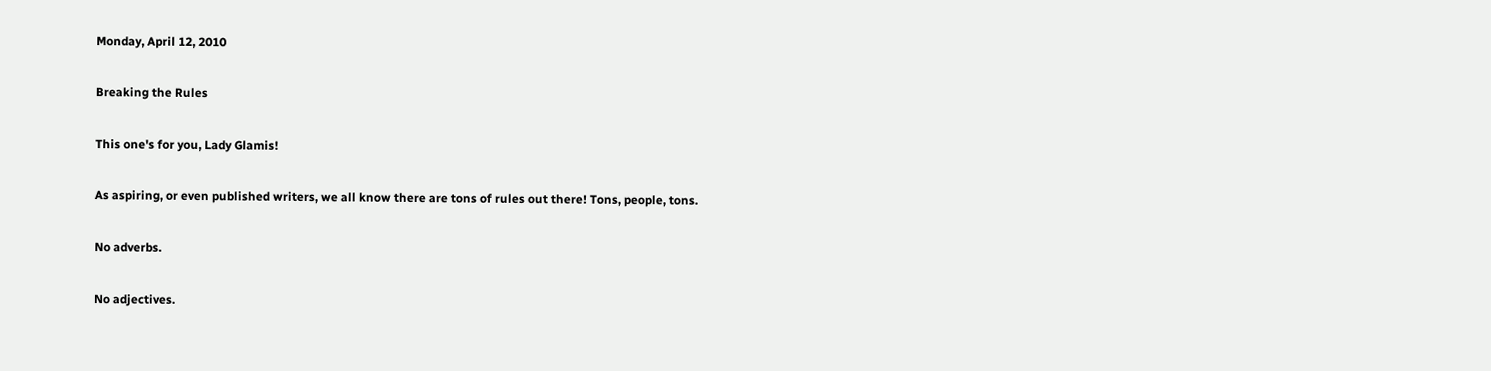Monday, April 12, 2010

Breaking the Rules

This one's for you, Lady Glamis!

As aspiring, or even published writers, we all know there are tons of rules out there! Tons, people, tons.

No adverbs.

No adjectives.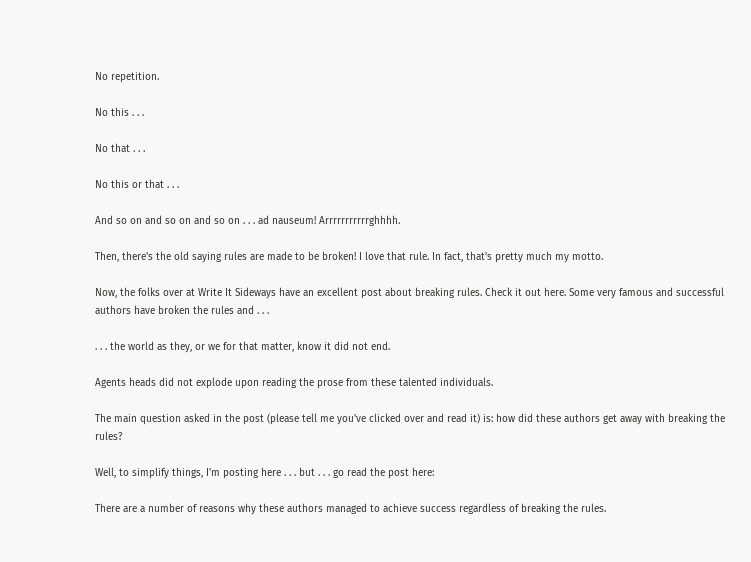No repetition.

No this . . .

No that . . .

No this or that . . .

And so on and so on and so on . . . ad nauseum! Arrrrrrrrrrrghhhh.

Then, there's the old saying rules are made to be broken! I love that rule. In fact, that's pretty much my motto.

Now, the folks over at Write It Sideways have an excellent post about breaking rules. Check it out here. Some very famous and successful authors have broken the rules and . . .

. . . the world as they, or we for that matter, know it did not end.

Agents heads did not explode upon reading the prose from these talented individuals.

The main question asked in the post (please tell me you've clicked over and read it) is: how did these authors get away with breaking the rules?

Well, to simplify things, I'm posting here . . . but . . . go read the post here:

There are a number of reasons why these authors managed to achieve success regardless of breaking the rules.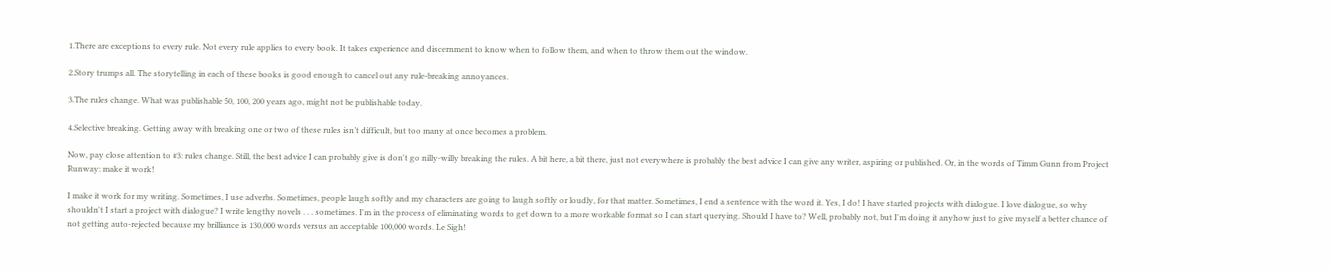1.There are exceptions to every rule. Not every rule applies to every book. It takes experience and discernment to know when to follow them, and when to throw them out the window.

2.Story trumps all. The storytelling in each of these books is good enough to cancel out any rule-breaking annoyances.

3.The rules change. What was publishable 50, 100, 200 years ago, might not be publishable today.

4.Selective breaking. Getting away with breaking one or two of these rules isn’t difficult, but too many at once becomes a problem.

Now, pay close attention to #3: rules change. Still, the best advice I can probably give is don't go nilly-willy breaking the rules. A bit here, a bit there, just not everywhere is probably the best advice I can give any writer, aspiring or published. Or, in the words of Timm Gunn from Project Runway: make it work!

I make it work for my writing. Sometimes, I use adverbs. Sometimes, people laugh softly and my characters are going to laugh softly or loudly, for that matter. Sometimes, I end a sentence with the word it. Yes, I do! I have started projects with dialogue. I love dialogue, so why shouldn't I start a project with dialogue? I write lengthy novels . . . sometimes. I'm in the process of eliminating words to get down to a more workable format so I can start querying. Should I have to? Well, probably not, but I'm doing it anyhow just to give myself a better chance of not getting auto-rejected because my brilliance is 130,000 words versus an acceptable 100,000 words. Le Sigh!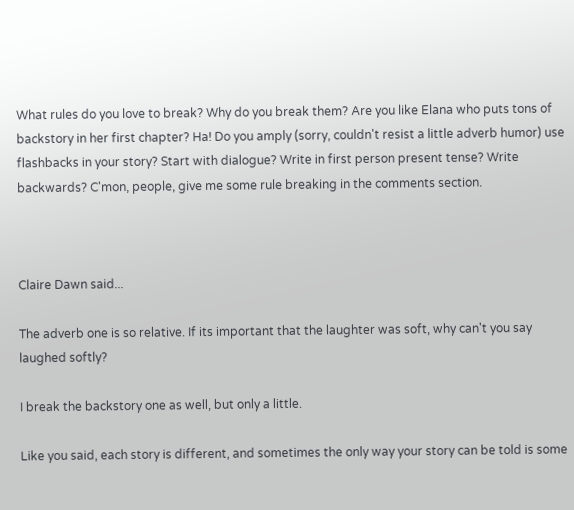What rules do you love to break? Why do you break them? Are you like Elana who puts tons of backstory in her first chapter? Ha! Do you amply (sorry, couldn't resist a little adverb humor) use flashbacks in your story? Start with dialogue? Write in first person present tense? Write backwards? C'mon, people, give me some rule breaking in the comments section.



Claire Dawn said...

The adverb one is so relative. If its important that the laughter was soft, why can't you say laughed softly?

I break the backstory one as well, but only a little.

Like you said, each story is different, and sometimes the only way your story can be told is some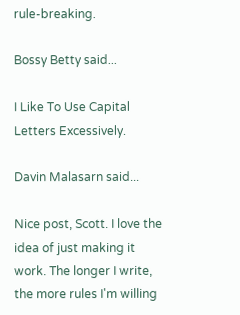rule-breaking.

Bossy Betty said...

I Like To Use Capital Letters Excessively.

Davin Malasarn said...

Nice post, Scott. I love the idea of just making it work. The longer I write, the more rules I'm willing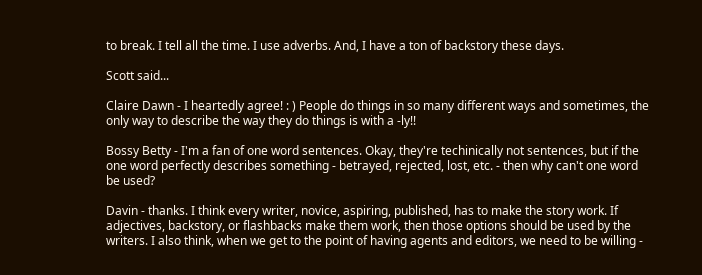to break. I tell all the time. I use adverbs. And, I have a ton of backstory these days.

Scott said...

Claire Dawn - I heartedly agree! : ) People do things in so many different ways and sometimes, the only way to describe the way they do things is with a -ly!!

Bossy Betty - I'm a fan of one word sentences. Okay, they're techinically not sentences, but if the one word perfectly describes something - betrayed, rejected, lost, etc. - then why can't one word be used?

Davin - thanks. I think every writer, novice, aspiring, published, has to make the story work. If adjectives, backstory, or flashbacks make them work, then those options should be used by the writers. I also think, when we get to the point of having agents and editors, we need to be willing -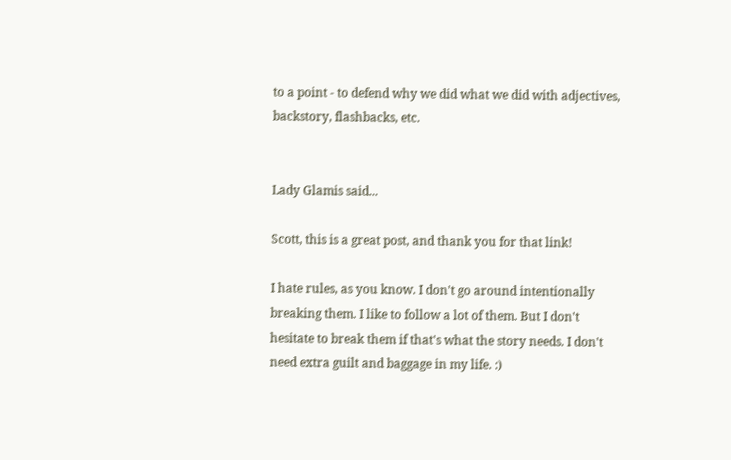to a point - to defend why we did what we did with adjectives, backstory, flashbacks, etc.


Lady Glamis said...

Scott, this is a great post, and thank you for that link!

I hate rules, as you know. I don't go around intentionally breaking them. I like to follow a lot of them. But I don't hesitate to break them if that's what the story needs. I don't need extra guilt and baggage in my life. :)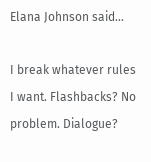Elana Johnson said...

I break whatever rules I want. Flashbacks? No problem. Dialogue?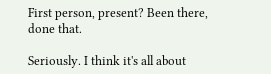First person, present? Been there, done that.

Seriously. I think it's all about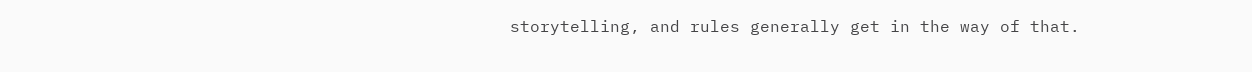storytelling, and rules generally get in the way of that.